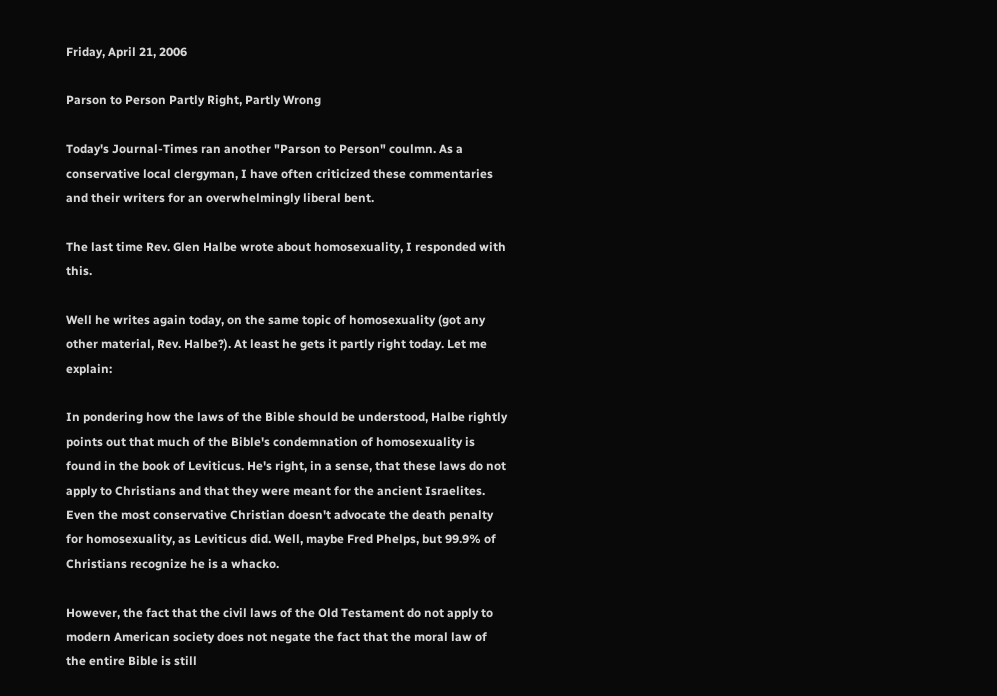Friday, April 21, 2006

Parson to Person Partly Right, Partly Wrong

Today's Journal-Times ran another "Parson to Person" coulmn. As a conservative local clergyman, I have often criticized these commentaries and their writers for an overwhelmingly liberal bent.

The last time Rev. Glen Halbe wrote about homosexuality, I responded with this.

Well he writes again today, on the same topic of homosexuality (got any other material, Rev. Halbe?). At least he gets it partly right today. Let me explain:

In pondering how the laws of the Bible should be understood, Halbe rightly points out that much of the Bible's condemnation of homosexuality is found in the book of Leviticus. He's right, in a sense, that these laws do not apply to Christians and that they were meant for the ancient Israelites. Even the most conservative Christian doesn't advocate the death penalty for homosexuality, as Leviticus did. Well, maybe Fred Phelps, but 99.9% of Christians recognize he is a whacko.

However, the fact that the civil laws of the Old Testament do not apply to modern American society does not negate the fact that the moral law of the entire Bible is still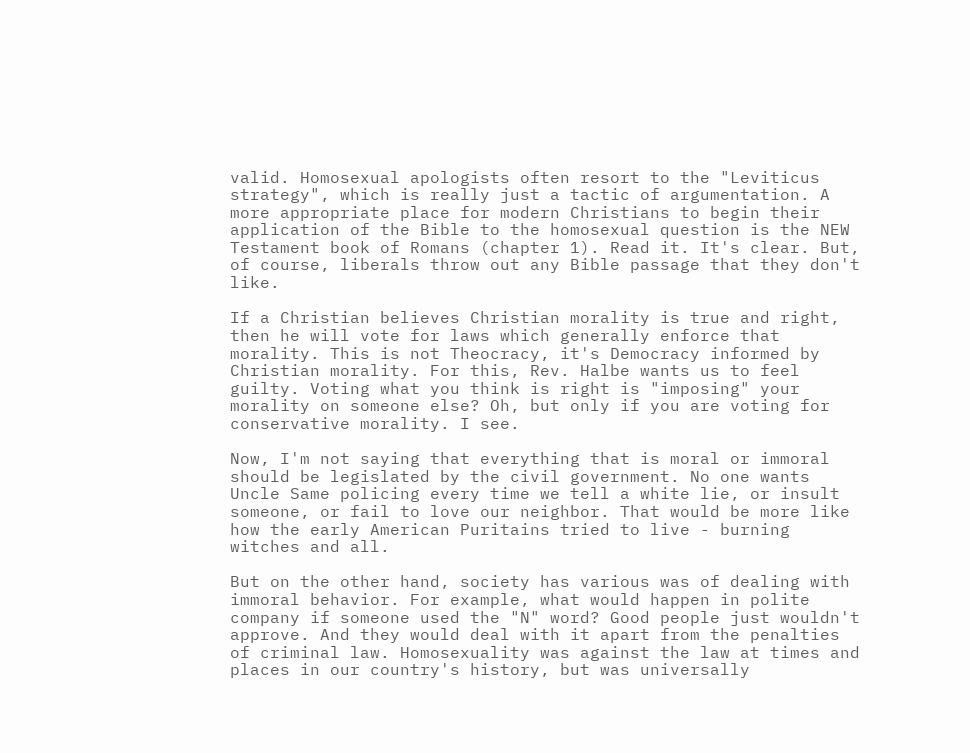valid. Homosexual apologists often resort to the "Leviticus strategy", which is really just a tactic of argumentation. A more appropriate place for modern Christians to begin their application of the Bible to the homosexual question is the NEW Testament book of Romans (chapter 1). Read it. It's clear. But, of course, liberals throw out any Bible passage that they don't like.

If a Christian believes Christian morality is true and right, then he will vote for laws which generally enforce that morality. This is not Theocracy, it's Democracy informed by Christian morality. For this, Rev. Halbe wants us to feel guilty. Voting what you think is right is "imposing" your morality on someone else? Oh, but only if you are voting for conservative morality. I see.

Now, I'm not saying that everything that is moral or immoral should be legislated by the civil government. No one wants Uncle Same policing every time we tell a white lie, or insult someone, or fail to love our neighbor. That would be more like how the early American Puritains tried to live - burning witches and all.

But on the other hand, society has various was of dealing with immoral behavior. For example, what would happen in polite company if someone used the "N" word? Good people just wouldn't approve. And they would deal with it apart from the penalties of criminal law. Homosexuality was against the law at times and places in our country's history, but was universally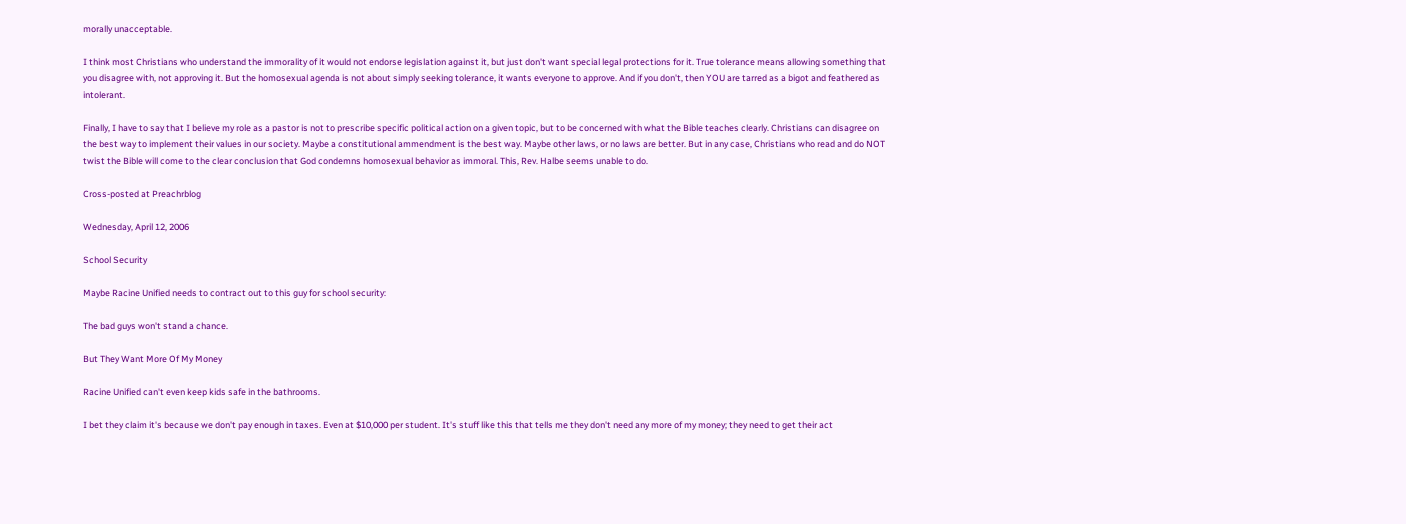morally unacceptable.

I think most Christians who understand the immorality of it would not endorse legislation against it, but just don't want special legal protections for it. True tolerance means allowing something that you disagree with, not approving it. But the homosexual agenda is not about simply seeking tolerance, it wants everyone to approve. And if you don't, then YOU are tarred as a bigot and feathered as intolerant.

Finally, I have to say that I believe my role as a pastor is not to prescribe specific political action on a given topic, but to be concerned with what the Bible teaches clearly. Christians can disagree on the best way to implement their values in our society. Maybe a constitutional ammendment is the best way. Maybe other laws, or no laws are better. But in any case, Christians who read and do NOT twist the Bible will come to the clear conclusion that God condemns homosexual behavior as immoral. This, Rev. Halbe seems unable to do.

Cross-posted at Preachrblog

Wednesday, April 12, 2006

School Security

Maybe Racine Unified needs to contract out to this guy for school security:

The bad guys won't stand a chance.

But They Want More Of My Money

Racine Unified can't even keep kids safe in the bathrooms.

I bet they claim it's because we don't pay enough in taxes. Even at $10,000 per student. It's stuff like this that tells me they don't need any more of my money; they need to get their act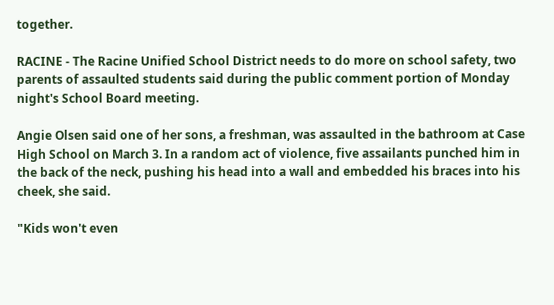together.

RACINE - The Racine Unified School District needs to do more on school safety, two parents of assaulted students said during the public comment portion of Monday night's School Board meeting.

Angie Olsen said one of her sons, a freshman, was assaulted in the bathroom at Case High School on March 3. In a random act of violence, five assailants punched him in the back of the neck, pushing his head into a wall and embedded his braces into his cheek, she said.

"Kids won't even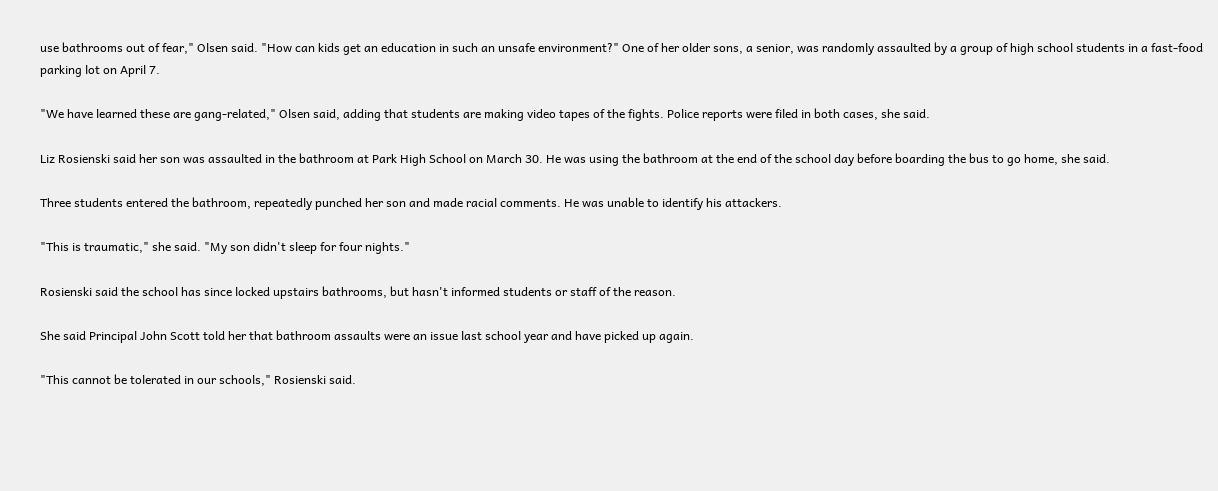use bathrooms out of fear," Olsen said. "How can kids get an education in such an unsafe environment?" One of her older sons, a senior, was randomly assaulted by a group of high school students in a fast-food parking lot on April 7.

"We have learned these are gang-related," Olsen said, adding that students are making video tapes of the fights. Police reports were filed in both cases, she said.

Liz Rosienski said her son was assaulted in the bathroom at Park High School on March 30. He was using the bathroom at the end of the school day before boarding the bus to go home, she said.

Three students entered the bathroom, repeatedly punched her son and made racial comments. He was unable to identify his attackers.

"This is traumatic," she said. "My son didn't sleep for four nights."

Rosienski said the school has since locked upstairs bathrooms, but hasn't informed students or staff of the reason.

She said Principal John Scott told her that bathroom assaults were an issue last school year and have picked up again.

"This cannot be tolerated in our schools," Rosienski said.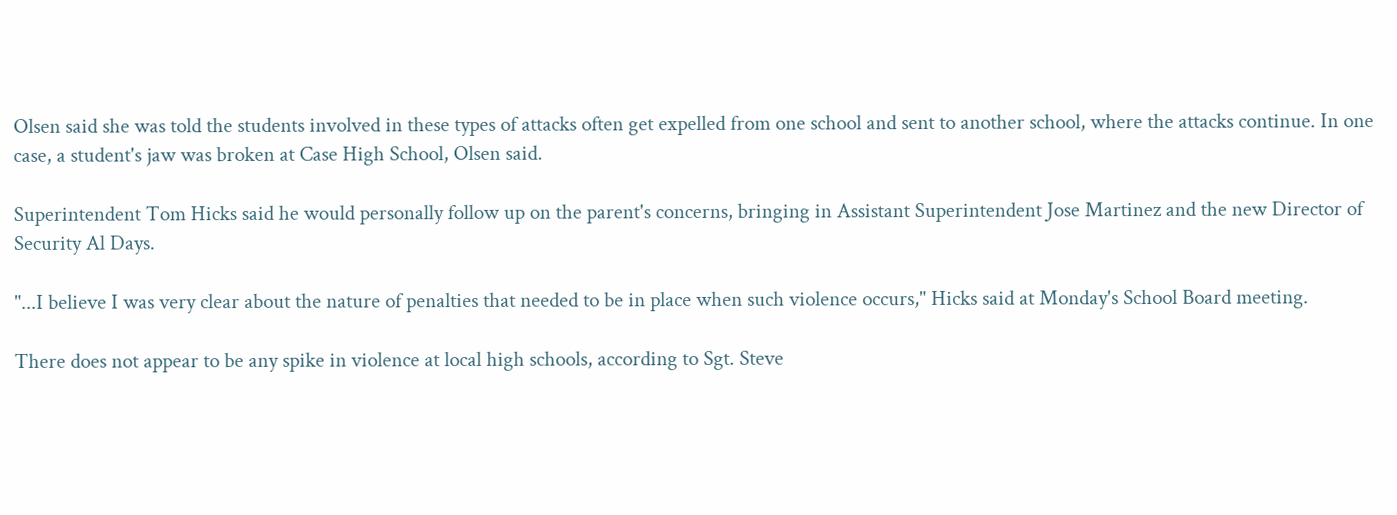Olsen said she was told the students involved in these types of attacks often get expelled from one school and sent to another school, where the attacks continue. In one case, a student's jaw was broken at Case High School, Olsen said.

Superintendent Tom Hicks said he would personally follow up on the parent's concerns, bringing in Assistant Superintendent Jose Martinez and the new Director of Security Al Days.

"...I believe I was very clear about the nature of penalties that needed to be in place when such violence occurs," Hicks said at Monday's School Board meeting.

There does not appear to be any spike in violence at local high schools, according to Sgt. Steve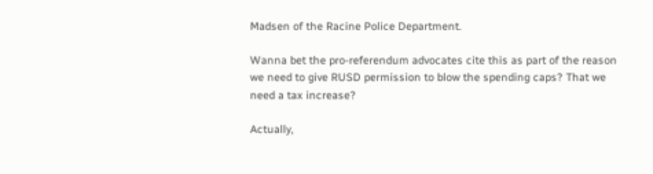Madsen of the Racine Police Department.

Wanna bet the pro-referendum advocates cite this as part of the reason we need to give RUSD permission to blow the spending caps? That we need a tax increase?

Actually,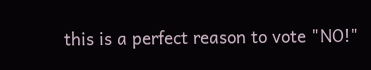this is a perfect reason to vote "NO!"